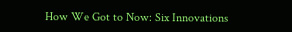How We Got to Now: Six Innovations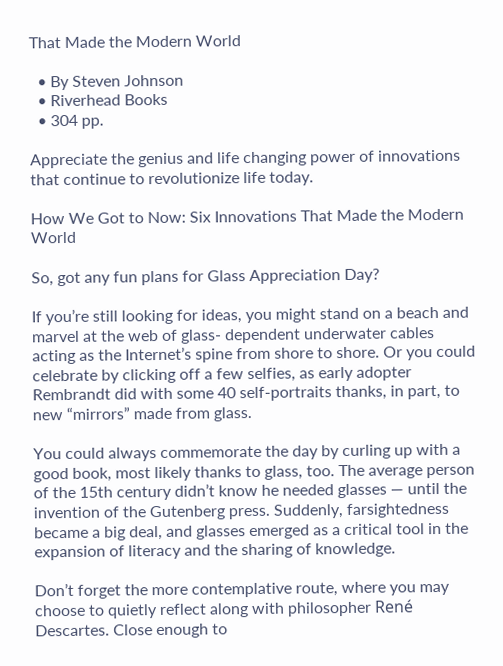That Made the Modern World

  • By Steven Johnson
  • Riverhead Books
  • 304 pp.

Appreciate the genius and life changing power of innovations that continue to revolutionize life today.

How We Got to Now: Six Innovations That Made the Modern World

So, got any fun plans for Glass Appreciation Day?

If you’re still looking for ideas, you might stand on a beach and marvel at the web of glass- dependent underwater cables acting as the Internet’s spine from shore to shore. Or you could celebrate by clicking off a few selfies, as early adopter Rembrandt did with some 40 self-portraits thanks, in part, to new “mirrors” made from glass.

You could always commemorate the day by curling up with a good book, most likely thanks to glass, too. The average person of the 15th century didn’t know he needed glasses — until the invention of the Gutenberg press. Suddenly, farsightedness became a big deal, and glasses emerged as a critical tool in the expansion of literacy and the sharing of knowledge.

Don’t forget the more contemplative route, where you may choose to quietly reflect along with philosopher René Descartes. Close enough to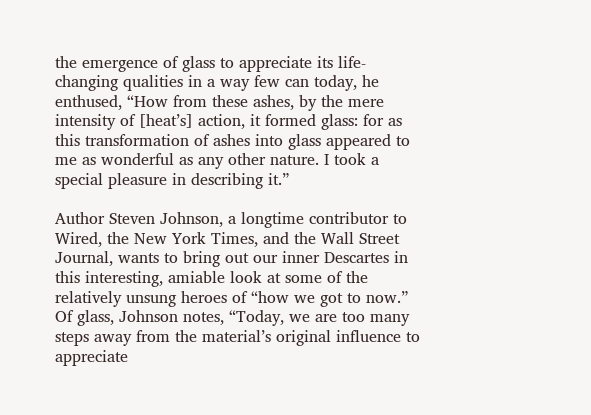the emergence of glass to appreciate its life-changing qualities in a way few can today, he enthused, “How from these ashes, by the mere intensity of [heat’s] action, it formed glass: for as this transformation of ashes into glass appeared to me as wonderful as any other nature. I took a special pleasure in describing it.”

Author Steven Johnson, a longtime contributor to Wired, the New York Times, and the Wall Street Journal, wants to bring out our inner Descartes in this interesting, amiable look at some of the relatively unsung heroes of “how we got to now.” Of glass, Johnson notes, “Today, we are too many steps away from the material’s original influence to appreciate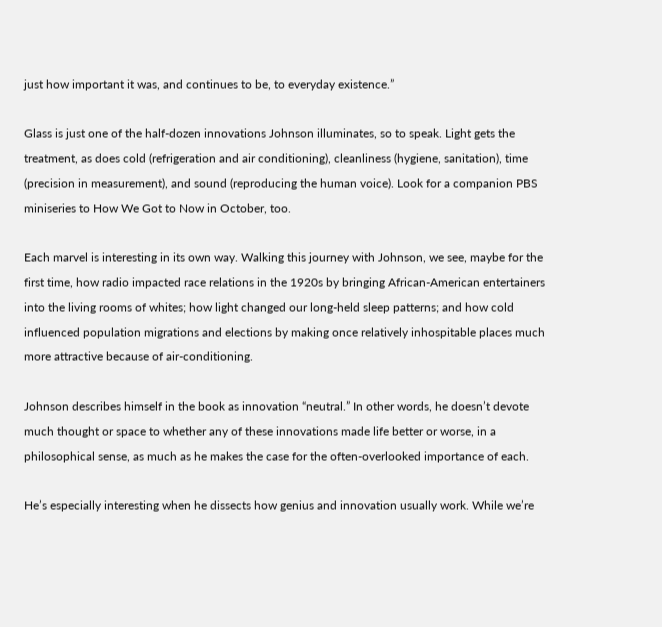just how important it was, and continues to be, to everyday existence.”

Glass is just one of the half-dozen innovations Johnson illuminates, so to speak. Light gets the treatment, as does cold (refrigeration and air conditioning), cleanliness (hygiene, sanitation), time (precision in measurement), and sound (reproducing the human voice). Look for a companion PBS miniseries to How We Got to Now in October, too.

Each marvel is interesting in its own way. Walking this journey with Johnson, we see, maybe for the first time, how radio impacted race relations in the 1920s by bringing African-American entertainers into the living rooms of whites; how light changed our long-held sleep patterns; and how cold influenced population migrations and elections by making once relatively inhospitable places much more attractive because of air-conditioning.

Johnson describes himself in the book as innovation “neutral.” In other words, he doesn’t devote much thought or space to whether any of these innovations made life better or worse, in a philosophical sense, as much as he makes the case for the often-overlooked importance of each.

He’s especially interesting when he dissects how genius and innovation usually work. While we’re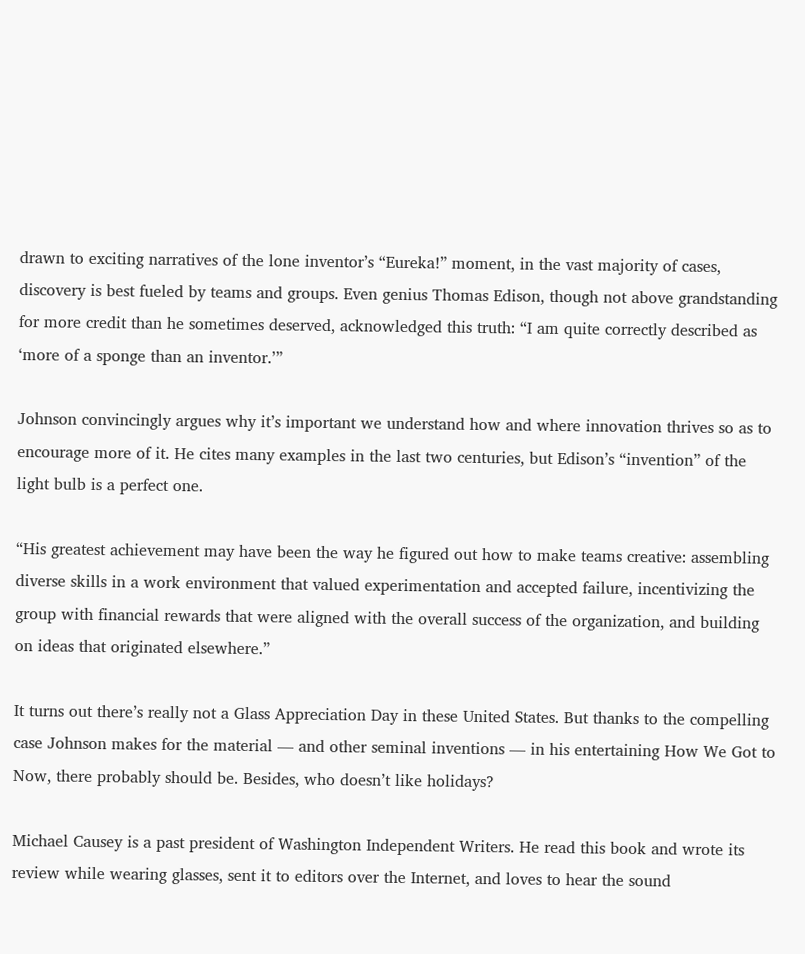drawn to exciting narratives of the lone inventor’s “Eureka!” moment, in the vast majority of cases, discovery is best fueled by teams and groups. Even genius Thomas Edison, though not above grandstanding for more credit than he sometimes deserved, acknowledged this truth: “I am quite correctly described as ‘more of a sponge than an inventor.’”

Johnson convincingly argues why it’s important we understand how and where innovation thrives so as to encourage more of it. He cites many examples in the last two centuries, but Edison’s “invention” of the light bulb is a perfect one.

“His greatest achievement may have been the way he figured out how to make teams creative: assembling diverse skills in a work environment that valued experimentation and accepted failure, incentivizing the group with financial rewards that were aligned with the overall success of the organization, and building on ideas that originated elsewhere.”

It turns out there’s really not a Glass Appreciation Day in these United States. But thanks to the compelling case Johnson makes for the material — and other seminal inventions — in his entertaining How We Got to Now, there probably should be. Besides, who doesn’t like holidays?

Michael Causey is a past president of Washington Independent Writers. He read this book and wrote its review while wearing glasses, sent it to editors over the Internet, and loves to hear the sound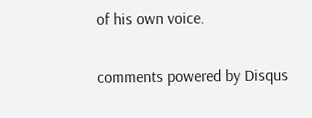of his own voice.

comments powered by Disqus